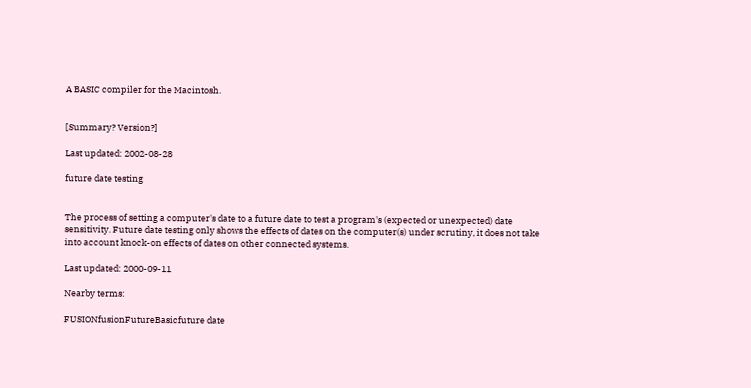A BASIC compiler for the Macintosh.


[Summary? Version?]

Last updated: 2002-08-28

future date testing


The process of setting a computer's date to a future date to test a program's (expected or unexpected) date sensitivity. Future date testing only shows the effects of dates on the computer(s) under scrutiny, it does not take into account knock-on effects of dates on other connected systems.

Last updated: 2000-09-11

Nearby terms:

FUSIONfusionFutureBasicfuture date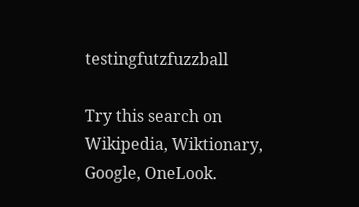testingfutzfuzzball

Try this search on Wikipedia, Wiktionary, Google, OneLook.